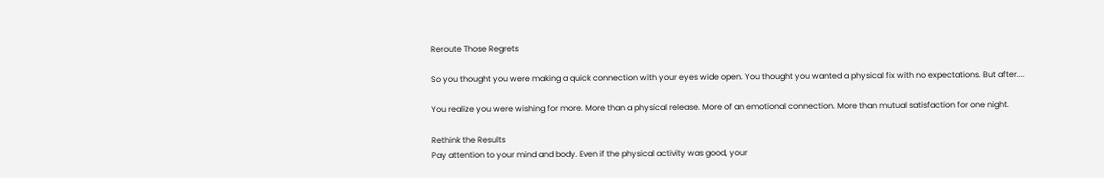Reroute Those Regrets

So you thought you were making a quick connection with your eyes wide open. You thought you wanted a physical fix with no expectations. But after....

You realize you were wishing for more. More than a physical release. More of an emotional connection. More than mutual satisfaction for one night.

Rethink the Results
Pay attention to your mind and body. Even if the physical activity was good, your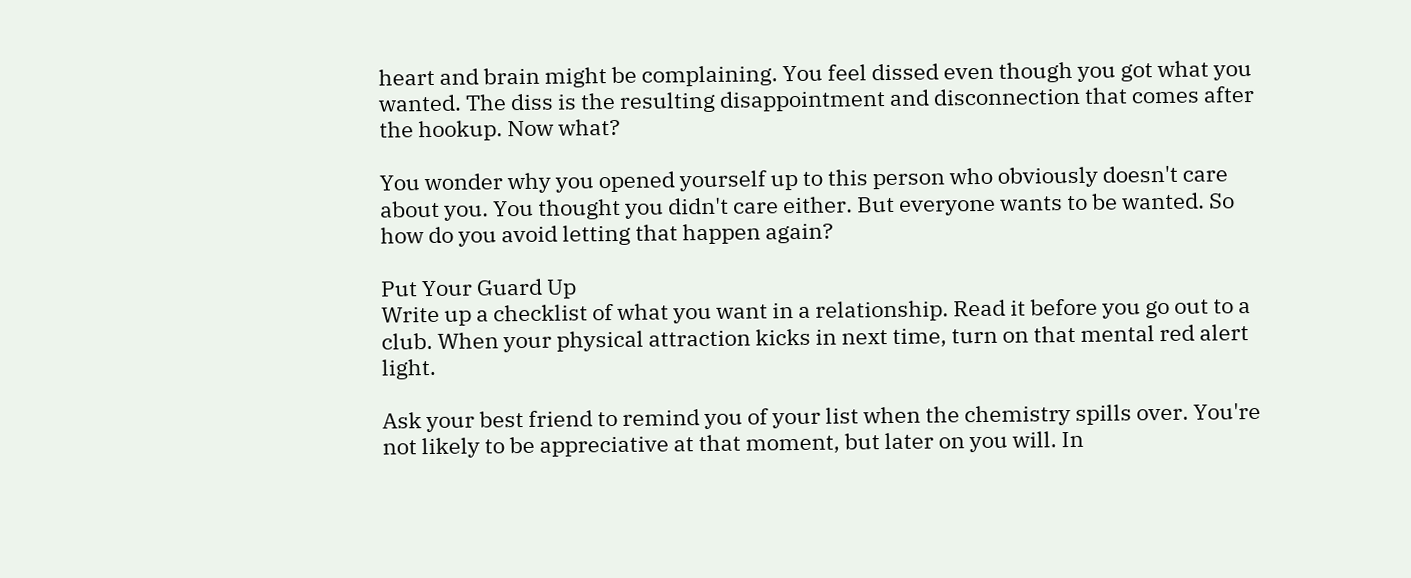heart and brain might be complaining. You feel dissed even though you got what you wanted. The diss is the resulting disappointment and disconnection that comes after the hookup. Now what?

You wonder why you opened yourself up to this person who obviously doesn't care about you. You thought you didn't care either. But everyone wants to be wanted. So how do you avoid letting that happen again?

Put Your Guard Up
Write up a checklist of what you want in a relationship. Read it before you go out to a club. When your physical attraction kicks in next time, turn on that mental red alert light.

Ask your best friend to remind you of your list when the chemistry spills over. You're not likely to be appreciative at that moment, but later on you will. In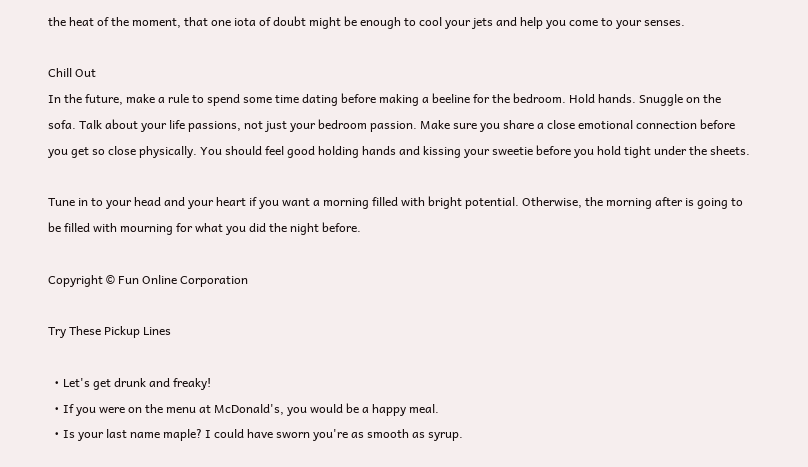the heat of the moment, that one iota of doubt might be enough to cool your jets and help you come to your senses.

Chill Out
In the future, make a rule to spend some time dating before making a beeline for the bedroom. Hold hands. Snuggle on the sofa. Talk about your life passions, not just your bedroom passion. Make sure you share a close emotional connection before you get so close physically. You should feel good holding hands and kissing your sweetie before you hold tight under the sheets.

Tune in to your head and your heart if you want a morning filled with bright potential. Otherwise, the morning after is going to be filled with mourning for what you did the night before.

Copyright © Fun Online Corporation

Try These Pickup Lines

  • Let's get drunk and freaky!
  • If you were on the menu at McDonald's, you would be a happy meal.
  • Is your last name maple? I could have sworn you're as smooth as syrup.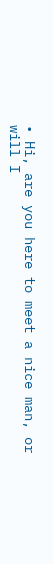• Hi, are you here to meet a nice man, or will I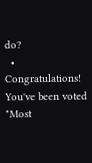do?
  • Congratulations! You've been voted "Most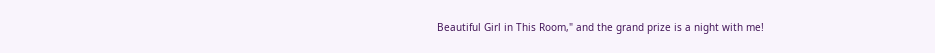Beautiful Girl in This Room," and the grand prize is a night with me!